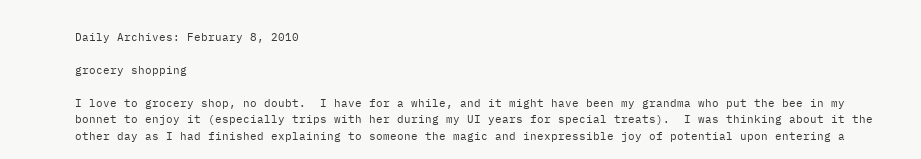Daily Archives: February 8, 2010

grocery shopping

I love to grocery shop, no doubt.  I have for a while, and it might have been my grandma who put the bee in my bonnet to enjoy it (especially trips with her during my UI years for special treats).  I was thinking about it the other day as I had finished explaining to someone the magic and inexpressible joy of potential upon entering a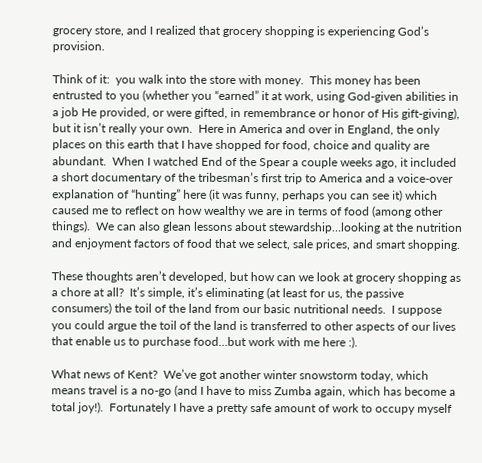grocery store, and I realized that grocery shopping is experiencing God’s provision.

Think of it:  you walk into the store with money.  This money has been entrusted to you (whether you “earned” it at work, using God-given abilities in a job He provided, or were gifted, in remembrance or honor of His gift-giving), but it isn’t really your own.  Here in America and over in England, the only places on this earth that I have shopped for food, choice and quality are abundant.  When I watched End of the Spear a couple weeks ago, it included a short documentary of the tribesman’s first trip to America and a voice-over explanation of “hunting” here (it was funny, perhaps you can see it) which caused me to reflect on how wealthy we are in terms of food (among other things).  We can also glean lessons about stewardship…looking at the nutrition and enjoyment factors of food that we select, sale prices, and smart shopping.

These thoughts aren’t developed, but how can we look at grocery shopping as a chore at all?  It’s simple, it’s eliminating (at least for us, the passive consumers) the toil of the land from our basic nutritional needs.  I suppose you could argue the toil of the land is transferred to other aspects of our lives that enable us to purchase food…but work with me here :).

What news of Kent?  We’ve got another winter snowstorm today, which means travel is a no-go (and I have to miss Zumba again, which has become a total joy!).  Fortunately I have a pretty safe amount of work to occupy myself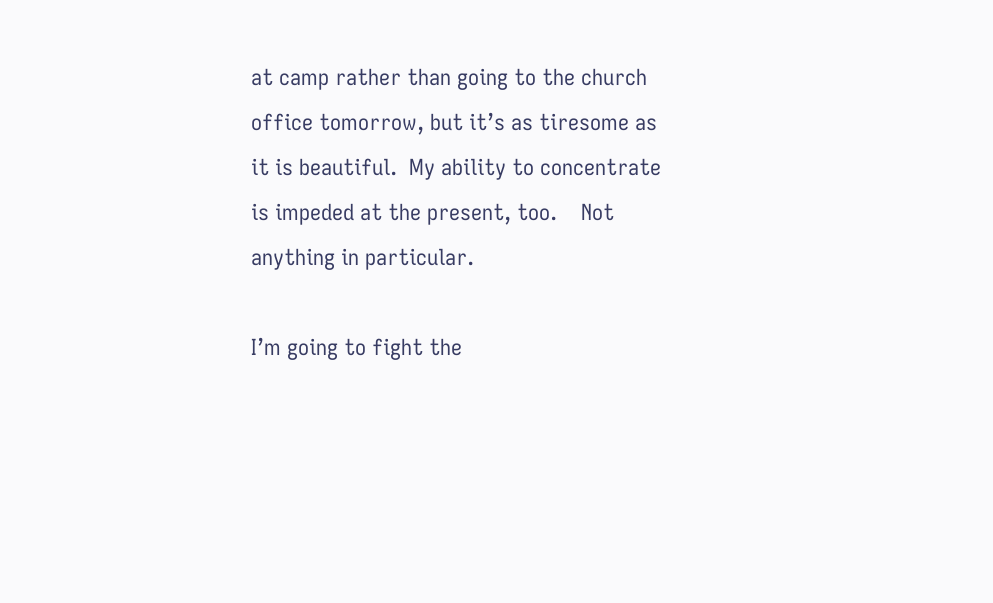at camp rather than going to the church office tomorrow, but it’s as tiresome as it is beautiful.  My ability to concentrate is impeded at the present, too.    Not anything in particular.

I’m going to fight the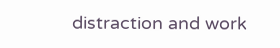distraction and work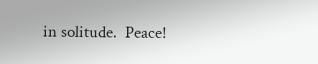in solitude.  Peace!